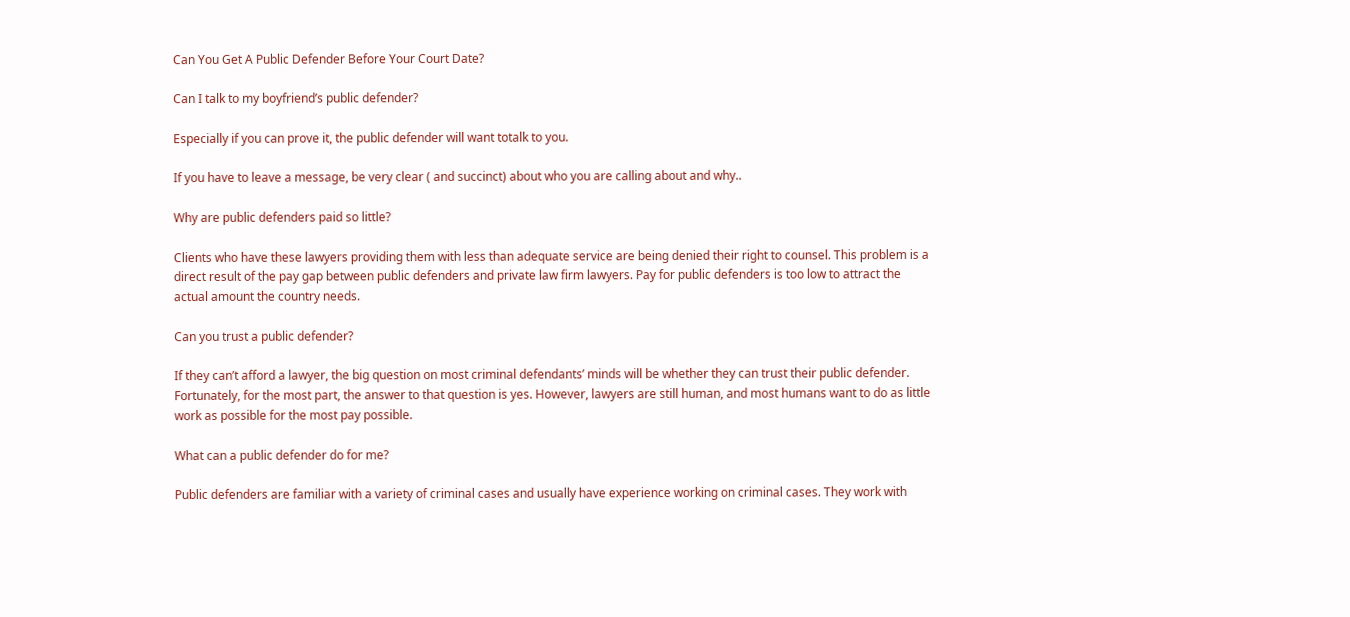Can You Get A Public Defender Before Your Court Date?

Can I talk to my boyfriend’s public defender?

Especially if you can prove it, the public defender will want totalk to you.

If you have to leave a message, be very clear ( and succinct) about who you are calling about and why..

Why are public defenders paid so little?

Clients who have these lawyers providing them with less than adequate service are being denied their right to counsel. This problem is a direct result of the pay gap between public defenders and private law firm lawyers. Pay for public defenders is too low to attract the actual amount the country needs.

Can you trust a public defender?

If they can’t afford a lawyer, the big question on most criminal defendants’ minds will be whether they can trust their public defender. Fortunately, for the most part, the answer to that question is yes. However, lawyers are still human, and most humans want to do as little work as possible for the most pay possible.

What can a public defender do for me?

Public defenders are familiar with a variety of criminal cases and usually have experience working on criminal cases. They work with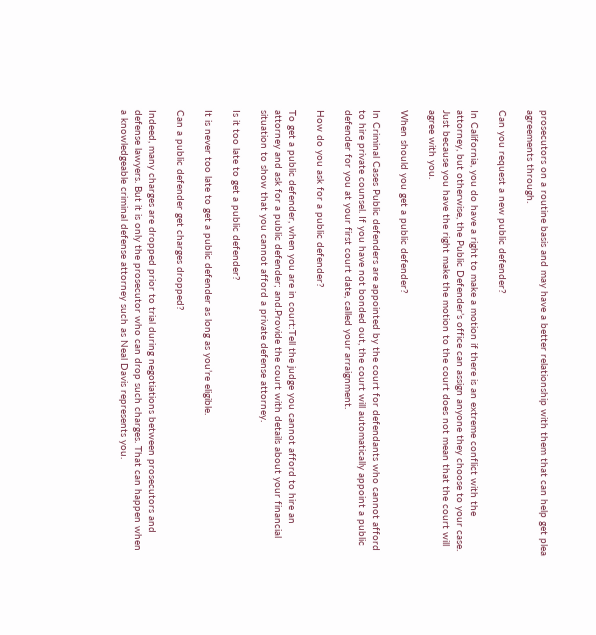prosecutors on a routine basis and may have a better relationship with them that can help get plea agreements through.

Can you request a new public defender?

In California, you do have a right to make a motion if there is an extreme conflict with the attorney, but otherwise, the Public Defender’s office can assign anyone they choose to your case. Just because you have the right make the motion to the court does not mean that the court will agree with you.

When should you get a public defender?

In Criminal Cases Public defenders are appointed by the court for defendants who cannot afford to hire private counsel. If you have not bonded out, the court will automatically appoint a public defender for you at your first court date, called your arraignment.

How do you ask for a public defender?

To get a public defender, when you are in court:Tell the judge you cannot afford to hire an attorney and ask for a public defender; and.Provide the court with details about your financial situation to show that you cannot afford a private defense attorney.

Is it too late to get a public defender?

It is never too late to get a public defender as long as you’re eligible.

Can a public defender get charges dropped?

Indeed, many charges are dropped prior to trial during negotiations between prosecutors and defense lawyers. But it is only the prosecutor who can drop such charges. That can happen when a knowledgeable criminal defense attorney such as Neal Davis represents you.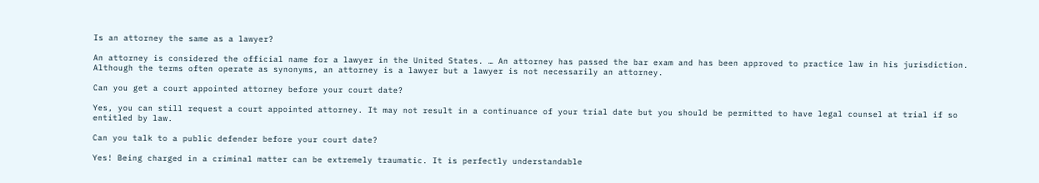Is an attorney the same as a lawyer?

An attorney is considered the official name for a lawyer in the United States. … An attorney has passed the bar exam and has been approved to practice law in his jurisdiction. Although the terms often operate as synonyms, an attorney is a lawyer but a lawyer is not necessarily an attorney.

Can you get a court appointed attorney before your court date?

Yes, you can still request a court appointed attorney. It may not result in a continuance of your trial date but you should be permitted to have legal counsel at trial if so entitled by law.

Can you talk to a public defender before your court date?

Yes! Being charged in a criminal matter can be extremely traumatic. It is perfectly understandable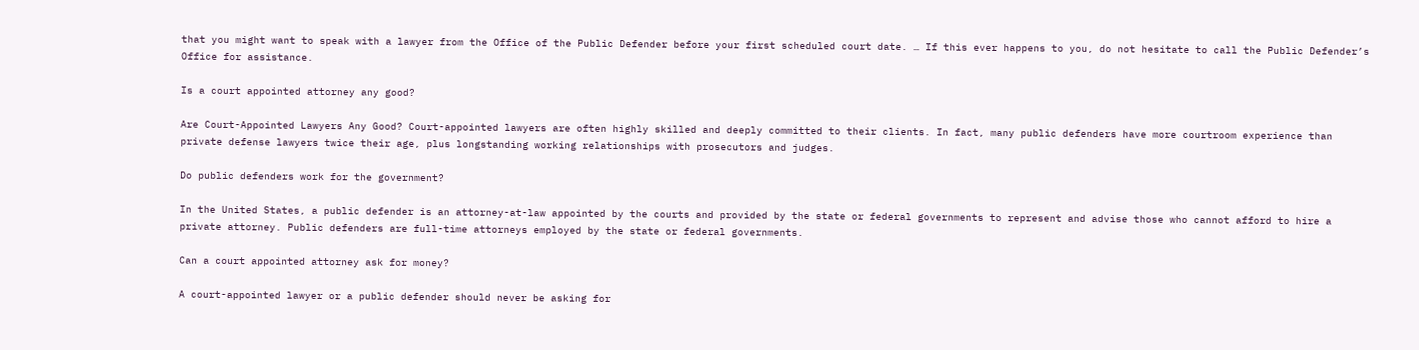that you might want to speak with a lawyer from the Office of the Public Defender before your first scheduled court date. … If this ever happens to you, do not hesitate to call the Public Defender’s Office for assistance.

Is a court appointed attorney any good?

Are Court-Appointed Lawyers Any Good? Court-appointed lawyers are often highly skilled and deeply committed to their clients. In fact, many public defenders have more courtroom experience than private defense lawyers twice their age, plus longstanding working relationships with prosecutors and judges.

Do public defenders work for the government?

In the United States, a public defender is an attorney-at-law appointed by the courts and provided by the state or federal governments to represent and advise those who cannot afford to hire a private attorney. Public defenders are full-time attorneys employed by the state or federal governments.

Can a court appointed attorney ask for money?

A court-appointed lawyer or a public defender should never be asking for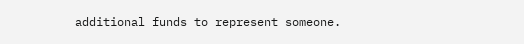additional funds to represent someone.